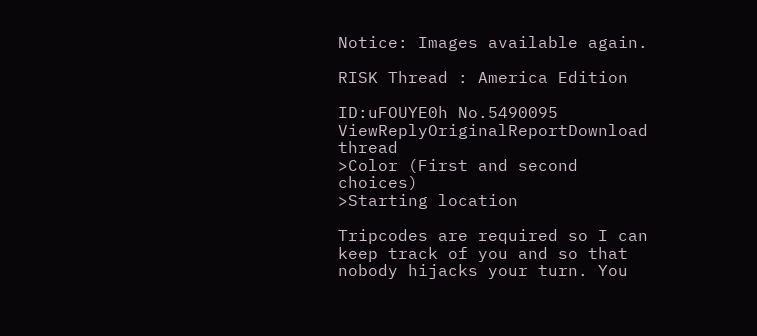Notice: Images available again.

RISK Thread : America Edition

ID:uFOUYE0h No.5490095 ViewReplyOriginalReportDownload thread
>Color (First and second choices)
>Starting location

Tripcodes are required so I can keep track of you and so that nobody hijacks your turn. You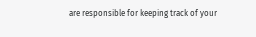are responsible for keeping track of your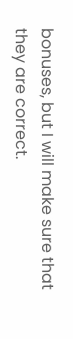bonuses, but I will make sure that they are correct.